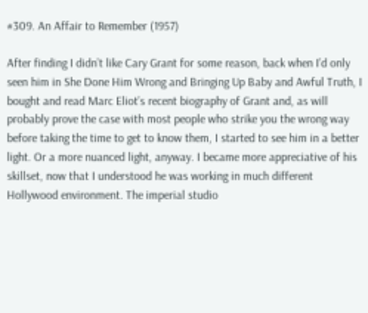#309. An Affair to Remember (1957)

After finding I didn’t like Cary Grant for some reason, back when I’d only seen him in She Done Him Wrong and Bringing Up Baby and Awful Truth, I bought and read Marc Eliot’s recent biography of Grant and, as will probably prove the case with most people who strike you the wrong way before taking the time to get to know them, I started to see him in a better light. Or a more nuanced light, anyway. I became more appreciative of his skillset, now that I understood he was working in much different Hollywood environment. The imperial studio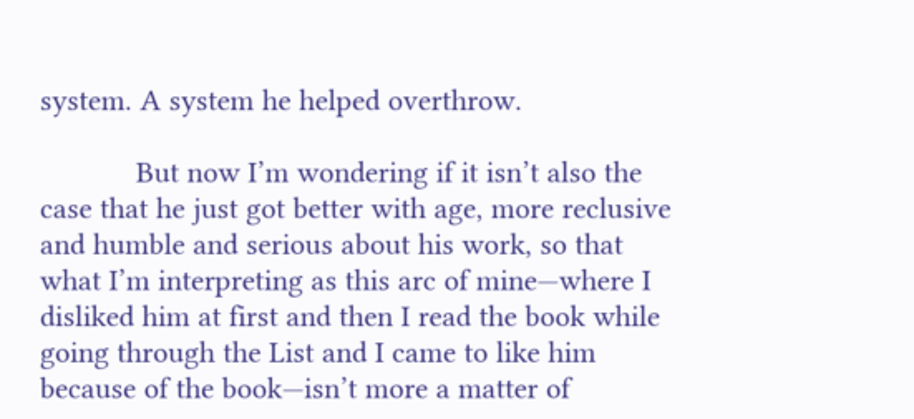system. A system he helped overthrow.

            But now I’m wondering if it isn’t also the case that he just got better with age, more reclusive and humble and serious about his work, so that what I’m interpreting as this arc of mine—where I disliked him at first and then I read the book while going through the List and I came to like him because of the book—isn’t more a matter of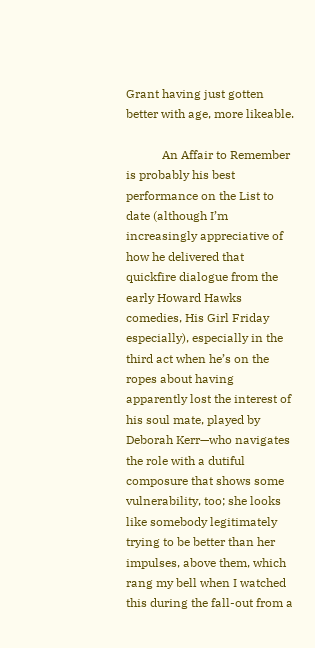Grant having just gotten better with age, more likeable.

            An Affair to Remember is probably his best performance on the List to date (although I’m increasingly appreciative of how he delivered that quickfire dialogue from the early Howard Hawks comedies, His Girl Friday especially), especially in the third act when he’s on the ropes about having apparently lost the interest of his soul mate, played by Deborah Kerr—who navigates the role with a dutiful composure that shows some vulnerability, too; she looks like somebody legitimately trying to be better than her impulses, above them, which rang my bell when I watched this during the fall-out from a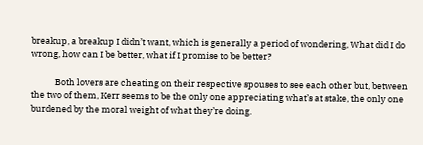breakup, a breakup I didn’t want, which is generally a period of wondering, What did I do wrong, how can I be better, what if I promise to be better?

            Both lovers are cheating on their respective spouses to see each other but, between the two of them, Kerr seems to be the only one appreciating what’s at stake, the only one burdened by the moral weight of what they’re doing.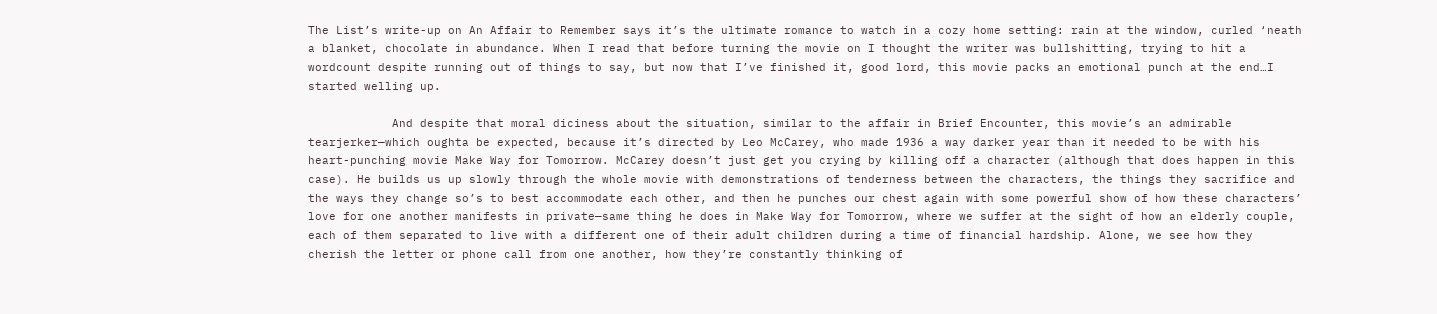The List’s write-up on An Affair to Remember says it’s the ultimate romance to watch in a cozy home setting: rain at the window, curled ‘neath a blanket, chocolate in abundance. When I read that before turning the movie on I thought the writer was bullshitting, trying to hit a wordcount despite running out of things to say, but now that I’ve finished it, good lord, this movie packs an emotional punch at the end…I started welling up.

            And despite that moral diciness about the situation, similar to the affair in Brief Encounter, this movie’s an admirable tearjerker—which oughta be expected, because it’s directed by Leo McCarey, who made 1936 a way darker year than it needed to be with his heart-punching movie Make Way for Tomorrow. McCarey doesn’t just get you crying by killing off a character (although that does happen in this case). He builds us up slowly through the whole movie with demonstrations of tenderness between the characters, the things they sacrifice and the ways they change so’s to best accommodate each other, and then he punches our chest again with some powerful show of how these characters’ love for one another manifests in private—same thing he does in Make Way for Tomorrow, where we suffer at the sight of how an elderly couple, each of them separated to live with a different one of their adult children during a time of financial hardship. Alone, we see how they cherish the letter or phone call from one another, how they’re constantly thinking of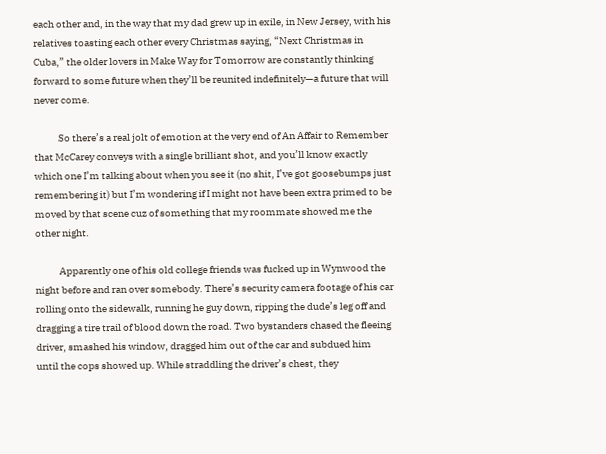each other and, in the way that my dad grew up in exile, in New Jersey, with his relatives toasting each other every Christmas saying, “Next Christmas in Cuba,” the older lovers in Make Way for Tomorrow are constantly thinking forward to some future when they’ll be reunited indefinitely—a future that will never come.

            So there’s a real jolt of emotion at the very end of An Affair to Remember that McCarey conveys with a single brilliant shot, and you’ll know exactly which one I’m talking about when you see it (no shit, I’ve got goosebumps just remembering it) but I’m wondering if I might not have been extra primed to be moved by that scene cuz of something that my roommate showed me the other night.

            Apparently one of his old college friends was fucked up in Wynwood the night before and ran over somebody. There’s security camera footage of his car rolling onto the sidewalk, running he guy down, ripping the dude’s leg off and dragging a tire trail of blood down the road. Two bystanders chased the fleeing driver, smashed his window, dragged him out of the car and subdued him until the cops showed up. While straddling the driver’s chest, they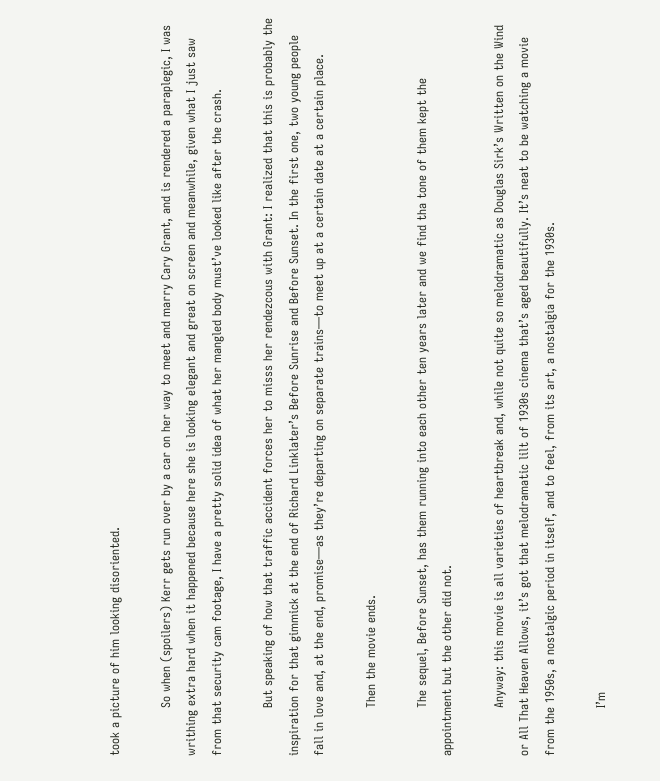took a picture of him looking disoriented.

            So when (spoilers) Kerr gets run over by a car on her way to meet and marry Cary Grant, and is rendered a paraplegic, I was writhing extra hard when it happened because here she is looking elegant and great on screen and meanwhile, given what I just saw from that security cam footage, I have a pretty solid idea of what her mangled body must’ve looked like after the crash.

            But speaking of how that traffic accident forces her to misss her rendezcous with Grant: I realized that this is probably the inspiration for that gimmick at the end of Richard Linklater’s Before Sunrise and Before Sunset. In the first one, two young people fall in love and, at the end, promise—as they’re departing on separate trains—to meet up at a certain date at a certain place.

            Then the movie ends.

            The sequel, Before Sunset, has them running into each other ten years later and we find tha tone of them kept the appointment but the other did not.

            Anyway: this movie is all varieties of heartbreak and, while not quite so melodramatic as Douglas Sirk’s Written on the Wind or All That Heaven Allows, it’s got that melodramatic lilt of 1930s cinema that’s aged beautifully. It’s neat to be watching a movie from the 1950s, a nostalgic period in itself, and to feel, from its art, a nostalgia for the 1930s.

            I’m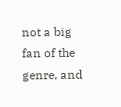not a big fan of the genre, and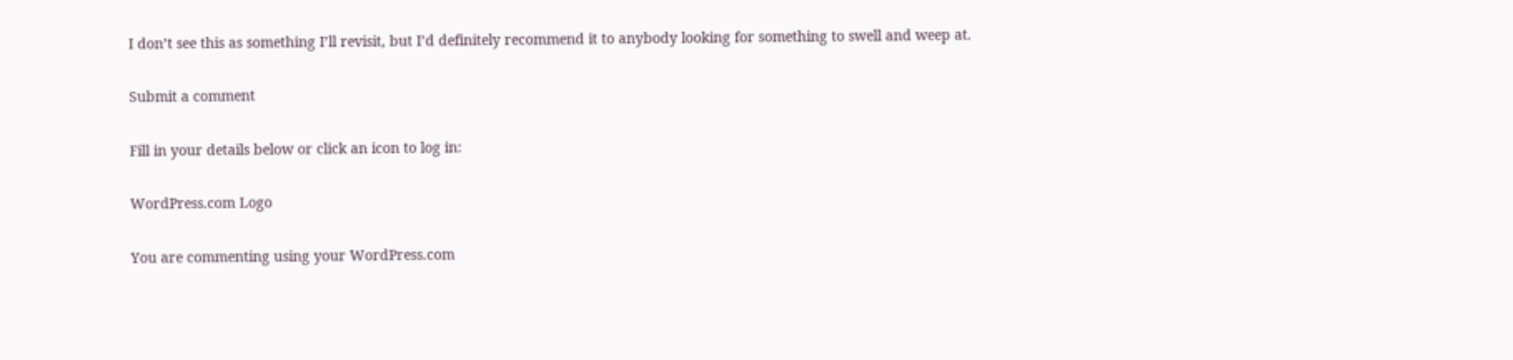I don’t see this as something I’ll revisit, but I’d definitely recommend it to anybody looking for something to swell and weep at.

Submit a comment

Fill in your details below or click an icon to log in:

WordPress.com Logo

You are commenting using your WordPress.com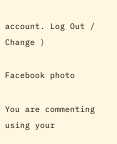account. Log Out /  Change )

Facebook photo

You are commenting using your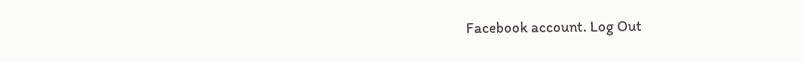Facebook account. Log Out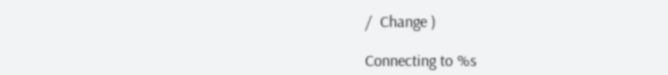/  Change )

Connecting to %s